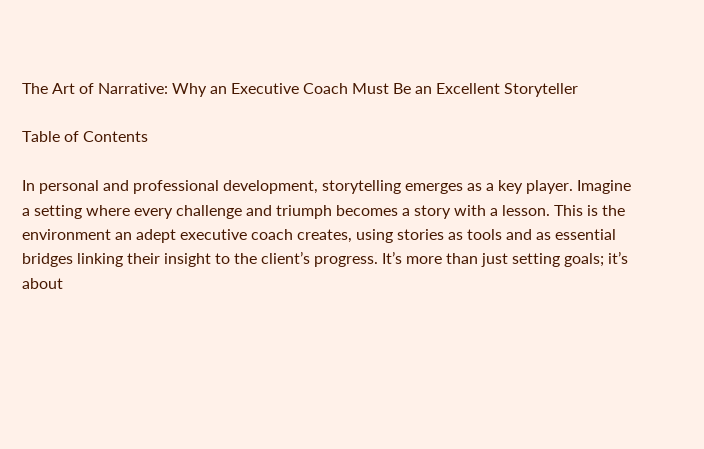The Art of Narrative: Why an Executive Coach Must Be an Excellent Storyteller

Table of Contents

In personal and professional development, storytelling emerges as a key player. Imagine a setting where every challenge and triumph becomes a story with a lesson. This is the environment an adept executive coach creates, using stories as tools and as essential bridges linking their insight to the client’s progress. It’s more than just setting goals; it’s about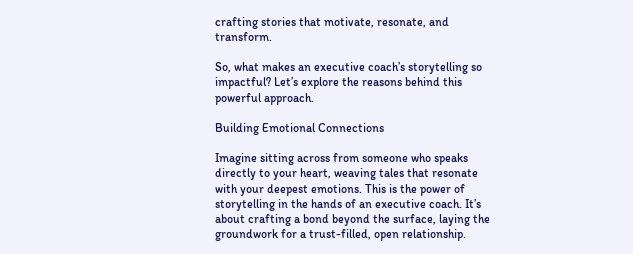crafting stories that motivate, resonate, and transform.

So, what makes an executive coach’s storytelling so impactful? Let’s explore the reasons behind this powerful approach.

Building Emotional Connections

Imagine sitting across from someone who speaks directly to your heart, weaving tales that resonate with your deepest emotions. This is the power of storytelling in the hands of an executive coach. It’s about crafting a bond beyond the surface, laying the groundwork for a trust-filled, open relationship.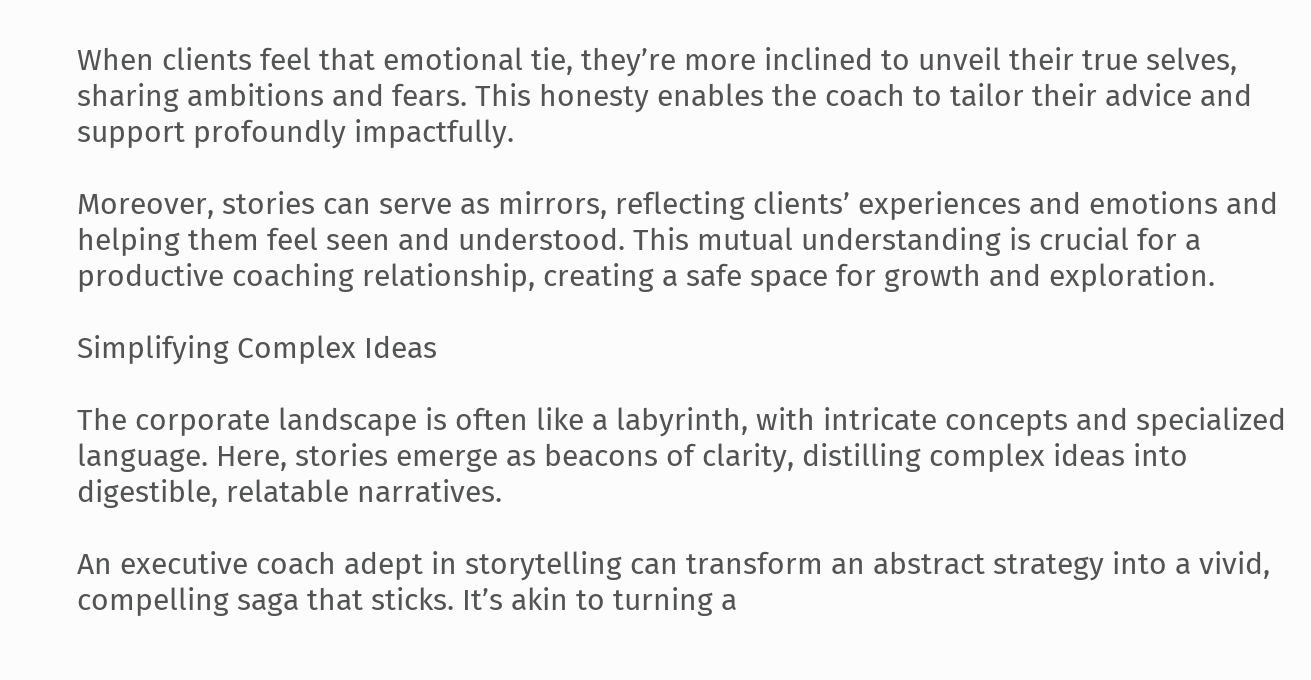When clients feel that emotional tie, they’re more inclined to unveil their true selves, sharing ambitions and fears. This honesty enables the coach to tailor their advice and support profoundly impactfully.

Moreover, stories can serve as mirrors, reflecting clients’ experiences and emotions and helping them feel seen and understood. This mutual understanding is crucial for a productive coaching relationship, creating a safe space for growth and exploration.

Simplifying Complex Ideas

The corporate landscape is often like a labyrinth, with intricate concepts and specialized language. Here, stories emerge as beacons of clarity, distilling complex ideas into digestible, relatable narratives.

An executive coach adept in storytelling can transform an abstract strategy into a vivid, compelling saga that sticks. It’s akin to turning a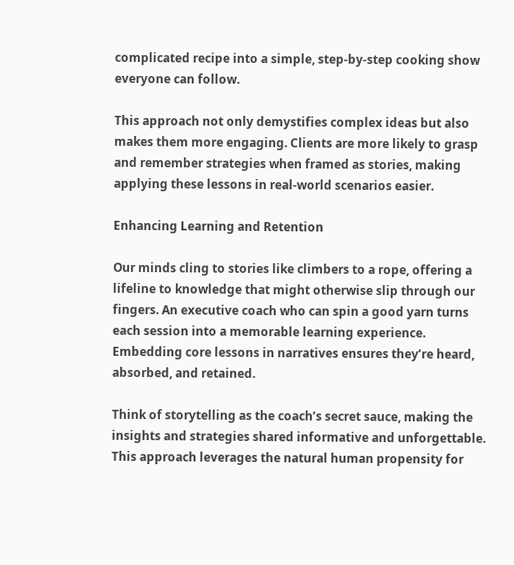complicated recipe into a simple, step-by-step cooking show everyone can follow.

This approach not only demystifies complex ideas but also makes them more engaging. Clients are more likely to grasp and remember strategies when framed as stories, making applying these lessons in real-world scenarios easier.

Enhancing Learning and Retention

Our minds cling to stories like climbers to a rope, offering a lifeline to knowledge that might otherwise slip through our fingers. An executive coach who can spin a good yarn turns each session into a memorable learning experience. Embedding core lessons in narratives ensures they’re heard, absorbed, and retained.

Think of storytelling as the coach’s secret sauce, making the insights and strategies shared informative and unforgettable. This approach leverages the natural human propensity for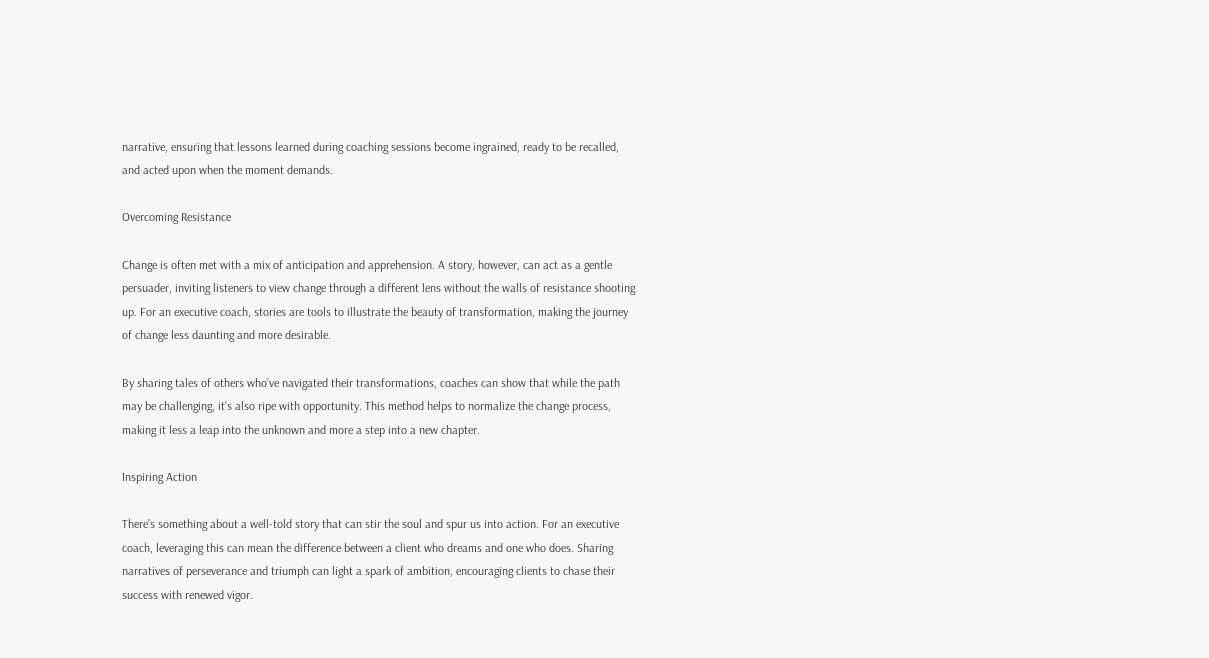narrative, ensuring that lessons learned during coaching sessions become ingrained, ready to be recalled, and acted upon when the moment demands.

Overcoming Resistance

Change is often met with a mix of anticipation and apprehension. A story, however, can act as a gentle persuader, inviting listeners to view change through a different lens without the walls of resistance shooting up. For an executive coach, stories are tools to illustrate the beauty of transformation, making the journey of change less daunting and more desirable.

By sharing tales of others who’ve navigated their transformations, coaches can show that while the path may be challenging, it’s also ripe with opportunity. This method helps to normalize the change process, making it less a leap into the unknown and more a step into a new chapter.

Inspiring Action

There’s something about a well-told story that can stir the soul and spur us into action. For an executive coach, leveraging this can mean the difference between a client who dreams and one who does. Sharing narratives of perseverance and triumph can light a spark of ambition, encouraging clients to chase their success with renewed vigor.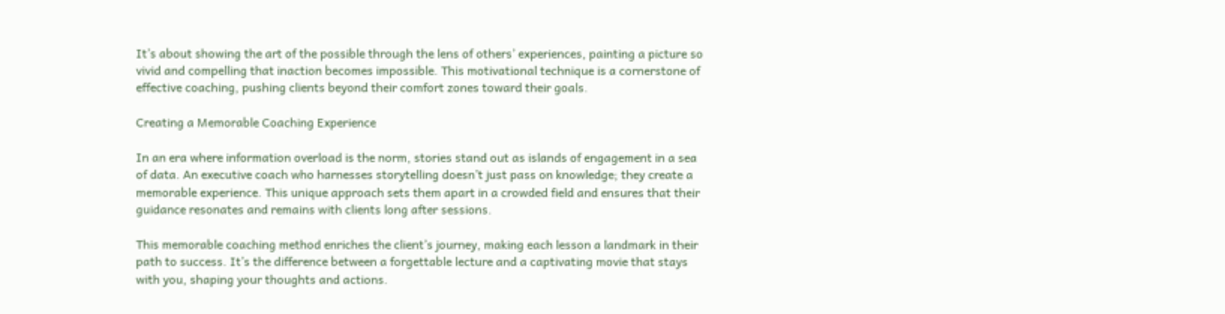It’s about showing the art of the possible through the lens of others’ experiences, painting a picture so vivid and compelling that inaction becomes impossible. This motivational technique is a cornerstone of effective coaching, pushing clients beyond their comfort zones toward their goals.

Creating a Memorable Coaching Experience

In an era where information overload is the norm, stories stand out as islands of engagement in a sea of data. An executive coach who harnesses storytelling doesn’t just pass on knowledge; they create a memorable experience. This unique approach sets them apart in a crowded field and ensures that their guidance resonates and remains with clients long after sessions.

This memorable coaching method enriches the client’s journey, making each lesson a landmark in their path to success. It’s the difference between a forgettable lecture and a captivating movie that stays with you, shaping your thoughts and actions.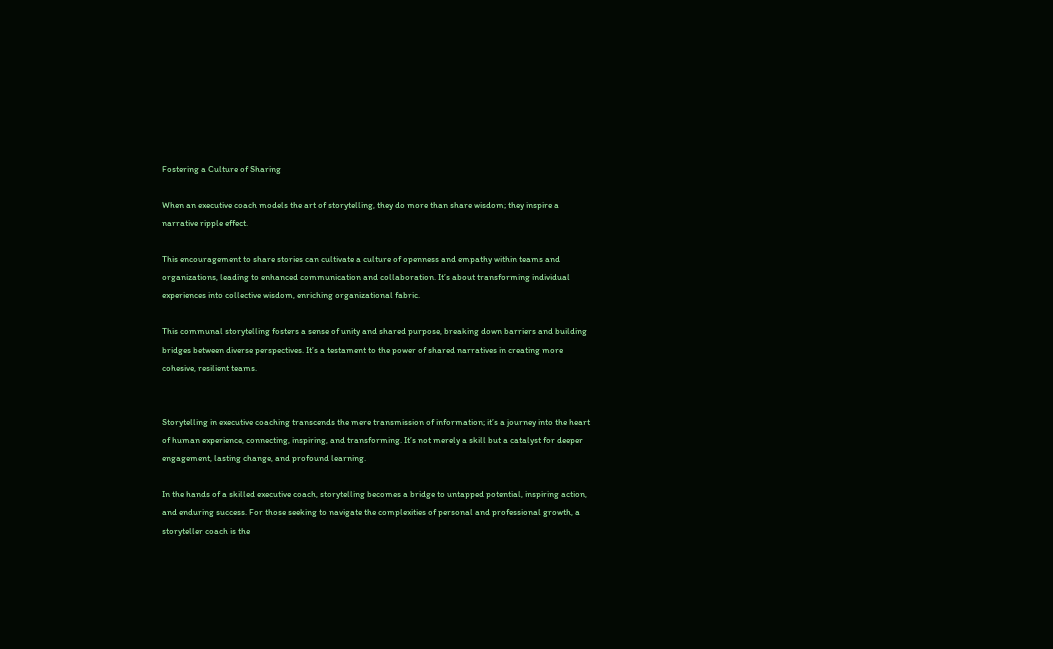Fostering a Culture of Sharing

When an executive coach models the art of storytelling, they do more than share wisdom; they inspire a narrative ripple effect.

This encouragement to share stories can cultivate a culture of openness and empathy within teams and organizations, leading to enhanced communication and collaboration. It’s about transforming individual experiences into collective wisdom, enriching organizational fabric.

This communal storytelling fosters a sense of unity and shared purpose, breaking down barriers and building bridges between diverse perspectives. It’s a testament to the power of shared narratives in creating more cohesive, resilient teams.


Storytelling in executive coaching transcends the mere transmission of information; it’s a journey into the heart of human experience, connecting, inspiring, and transforming. It’s not merely a skill but a catalyst for deeper engagement, lasting change, and profound learning.

In the hands of a skilled executive coach, storytelling becomes a bridge to untapped potential, inspiring action, and enduring success. For those seeking to navigate the complexities of personal and professional growth, a storyteller coach is the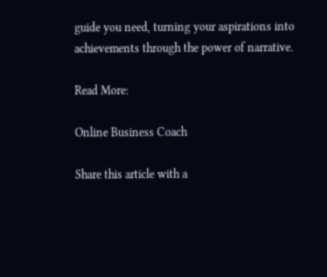guide you need, turning your aspirations into achievements through the power of narrative.

Read More:

Online Business Coach

Share this article with a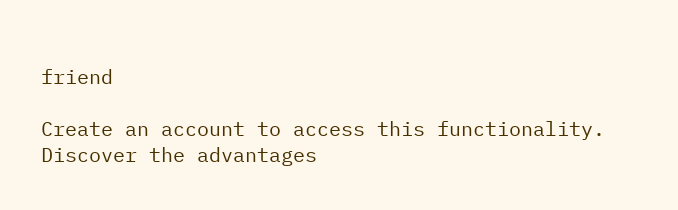friend

Create an account to access this functionality.
Discover the advantages